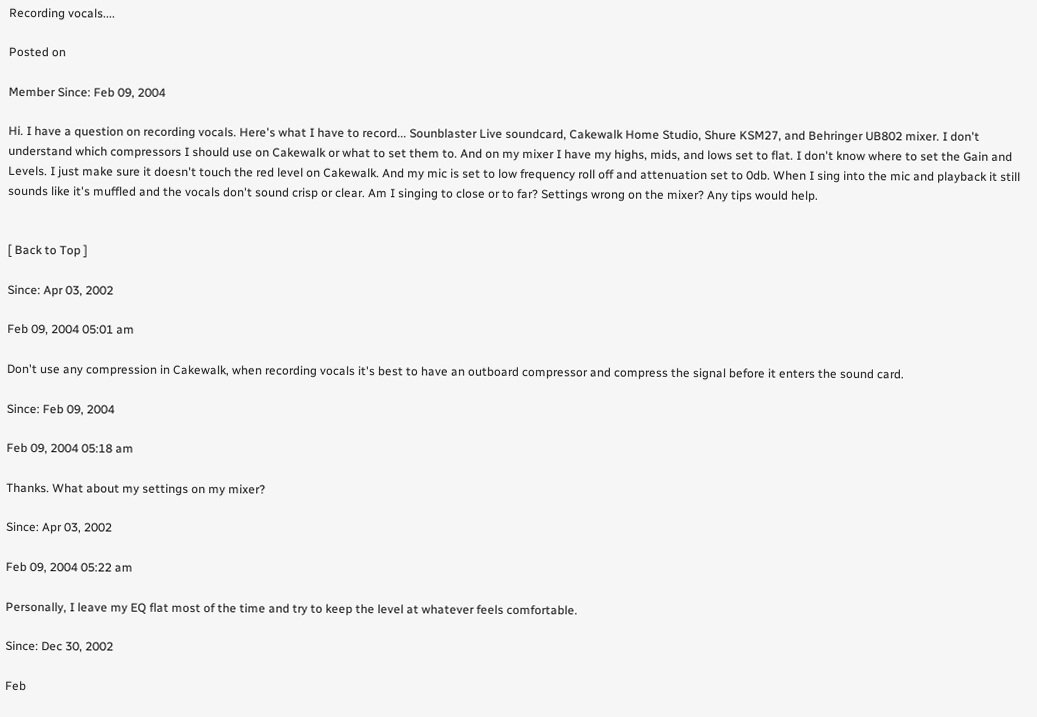Recording vocals....

Posted on

Member Since: Feb 09, 2004

Hi. I have a question on recording vocals. Here's what I have to record... Sounblaster Live soundcard, Cakewalk Home Studio, Shure KSM27, and Behringer UB802 mixer. I don't understand which compressors I should use on Cakewalk or what to set them to. And on my mixer I have my highs, mids, and lows set to flat. I don't know where to set the Gain and Levels. I just make sure it doesn't touch the red level on Cakewalk. And my mic is set to low frequency roll off and attenuation set to 0db. When I sing into the mic and playback it still sounds like it's muffled and the vocals don't sound crisp or clear. Am I singing to close or to far? Settings wrong on the mixer? Any tips would help.


[ Back to Top ]

Since: Apr 03, 2002

Feb 09, 2004 05:01 am

Don't use any compression in Cakewalk, when recording vocals it's best to have an outboard compressor and compress the signal before it enters the sound card.

Since: Feb 09, 2004

Feb 09, 2004 05:18 am

Thanks. What about my settings on my mixer?

Since: Apr 03, 2002

Feb 09, 2004 05:22 am

Personally, I leave my EQ flat most of the time and try to keep the level at whatever feels comfortable.

Since: Dec 30, 2002

Feb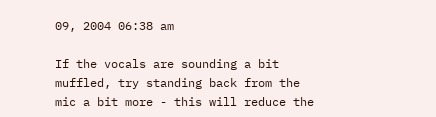09, 2004 06:38 am

If the vocals are sounding a bit muffled, try standing back from the mic a bit more - this will reduce the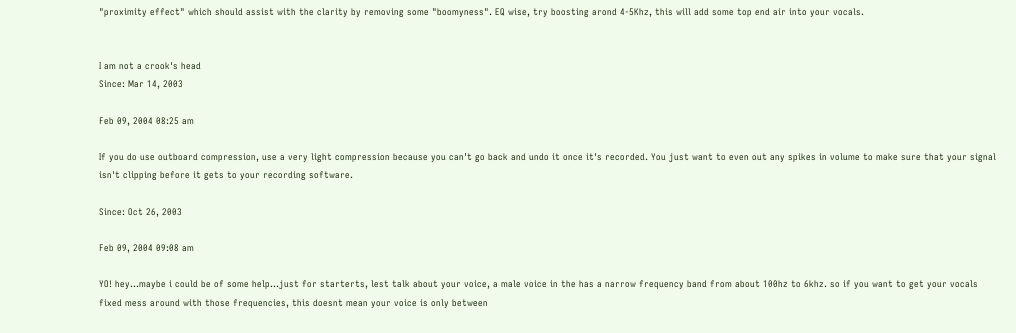"proximity effect" which should assist with the clarity by removing some "boomyness". EQ wise, try boosting arond 4-5Khz, this will add some top end air into your vocals.


I am not a crook's head
Since: Mar 14, 2003

Feb 09, 2004 08:25 am

If you do use outboard compression, use a very light compression because you can't go back and undo it once it's recorded. You just want to even out any spikes in volume to make sure that your signal isn't clipping before it gets to your recording software.

Since: Oct 26, 2003

Feb 09, 2004 09:08 am

YO! hey...maybe i could be of some help...just for starterts, lest talk about your voice, a male voice in the has a narrow frequency band from about 100hz to 6khz. so if you want to get your vocals fixed mess around with those frequencies, this doesnt mean your voice is only between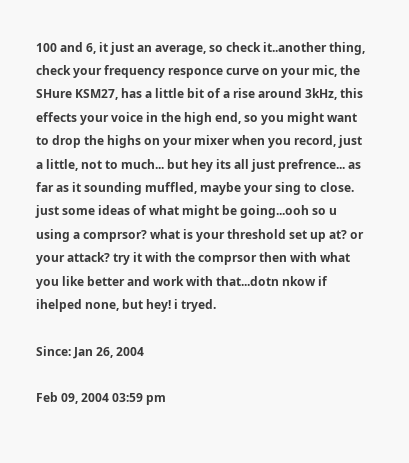100 and 6, it just an average, so check it..another thing, check your frequency responce curve on your mic, the SHure KSM27, has a little bit of a rise around 3kHz, this effects your voice in the high end, so you might want to drop the highs on your mixer when you record, just a little, not to much... but hey its all just prefrence... as far as it sounding muffled, maybe your sing to close. just some ideas of what might be going...ooh so u using a comprsor? what is your threshold set up at? or your attack? try it with the comprsor then with what you like better and work with that...dotn nkow if ihelped none, but hey! i tryed.

Since: Jan 26, 2004

Feb 09, 2004 03:59 pm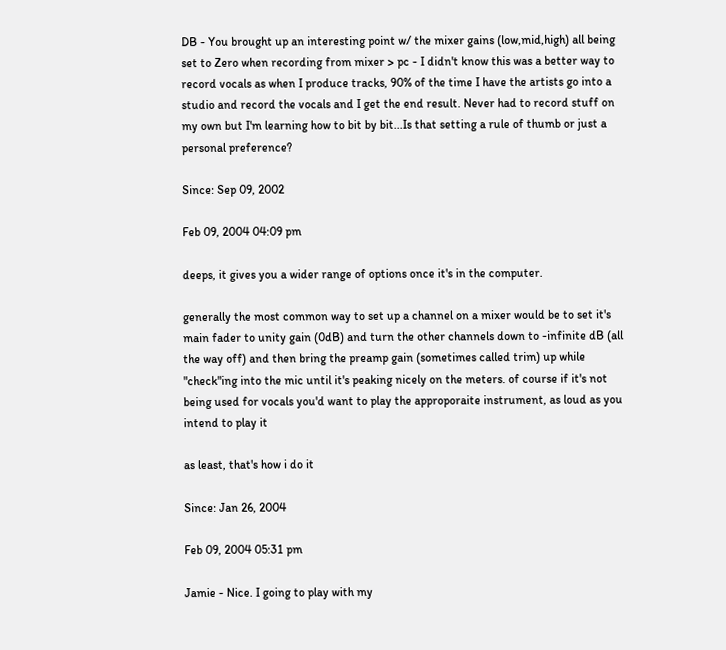DB - You brought up an interesting point w/ the mixer gains (low,mid,high) all being set to Zero when recording from mixer > pc - I didn't know this was a better way to record vocals as when I produce tracks, 90% of the time I have the artists go into a studio and record the vocals and I get the end result. Never had to record stuff on my own but I'm learning how to bit by bit...Is that setting a rule of thumb or just a personal preference?

Since: Sep 09, 2002

Feb 09, 2004 04:09 pm

deeps, it gives you a wider range of options once it's in the computer.

generally the most common way to set up a channel on a mixer would be to set it's main fader to unity gain (0dB) and turn the other channels down to -infinite dB (all the way off) and then bring the preamp gain (sometimes called trim) up while "check"ing into the mic until it's peaking nicely on the meters. of course if it's not being used for vocals you'd want to play the approporaite instrument, as loud as you intend to play it

as least, that's how i do it

Since: Jan 26, 2004

Feb 09, 2004 05:31 pm

Jamie - Nice. I going to play with my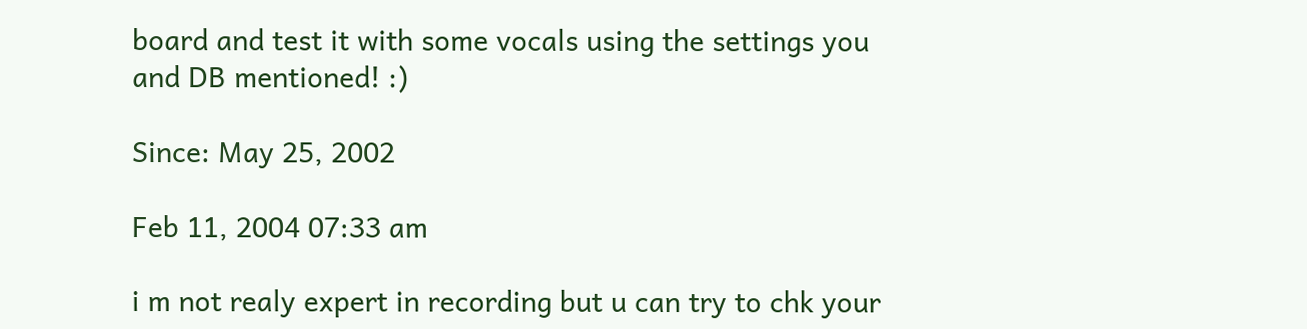board and test it with some vocals using the settings you and DB mentioned! :)

Since: May 25, 2002

Feb 11, 2004 07:33 am

i m not realy expert in recording but u can try to chk your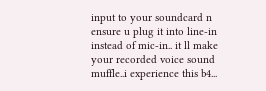input to your soundcard n ensure u plug it into line-in instead of mic-in.. it ll make your recorded voice sound muffle..i experience this b4...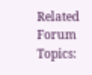Related Forum Topics: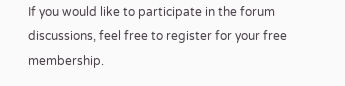If you would like to participate in the forum discussions, feel free to register for your free membership.